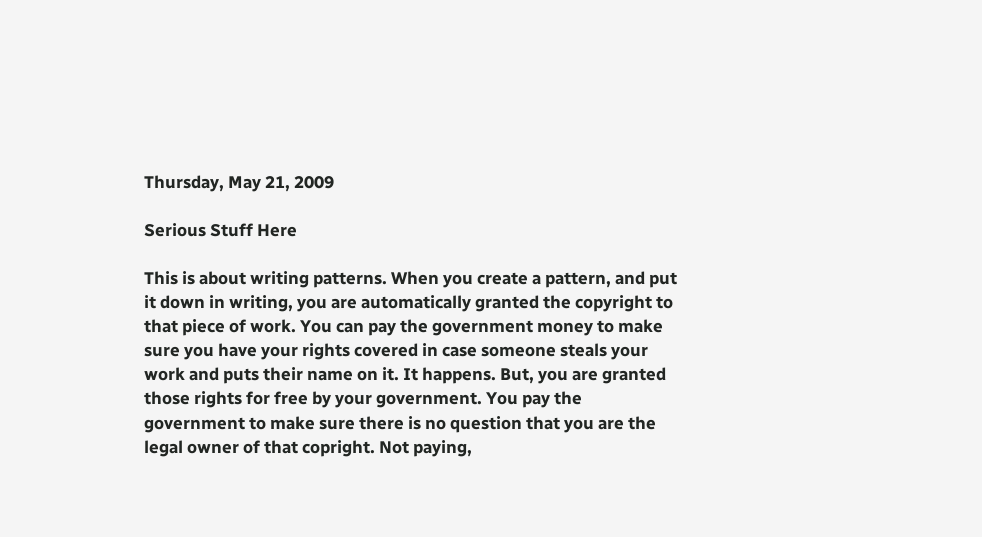Thursday, May 21, 2009

Serious Stuff Here

This is about writing patterns. When you create a pattern, and put it down in writing, you are automatically granted the copyright to that piece of work. You can pay the government money to make sure you have your rights covered in case someone steals your work and puts their name on it. It happens. But, you are granted those rights for free by your government. You pay the government to make sure there is no question that you are the legal owner of that copright. Not paying,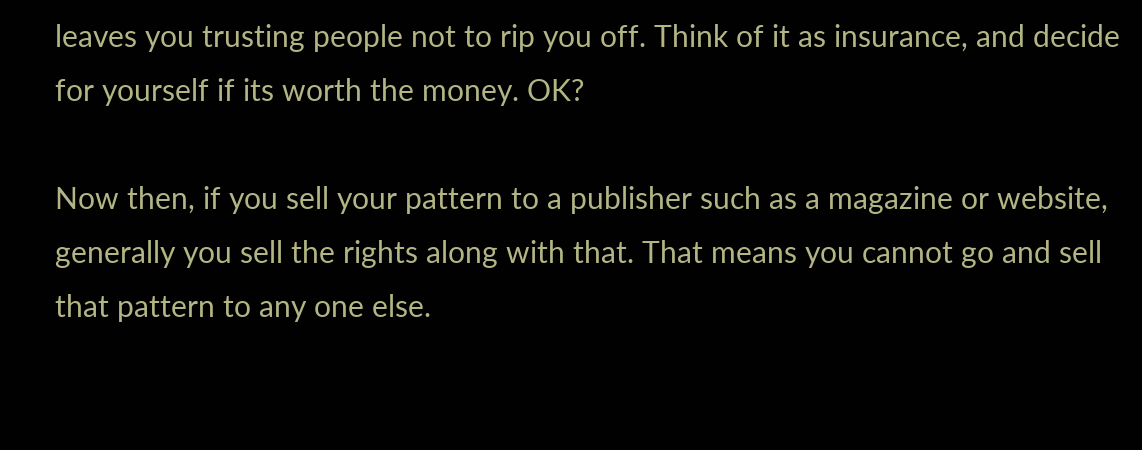leaves you trusting people not to rip you off. Think of it as insurance, and decide for yourself if its worth the money. OK?

Now then, if you sell your pattern to a publisher such as a magazine or website, generally you sell the rights along with that. That means you cannot go and sell that pattern to any one else.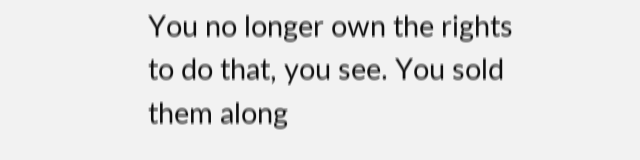You no longer own the rights to do that, you see. You sold them along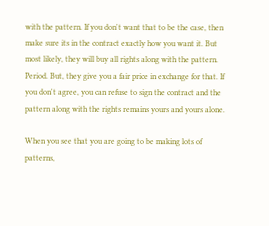with the pattern. If you don't want that to be the case, then make sure its in the contract exactly how you want it. But most likely, they will buy all rights along with the pattern. Period. But, they give you a fair price in exchange for that. If you don't agree, you can refuse to sign the contract and the pattern along with the rights remains yours and yours alone.

When you see that you are going to be making lots of patterns,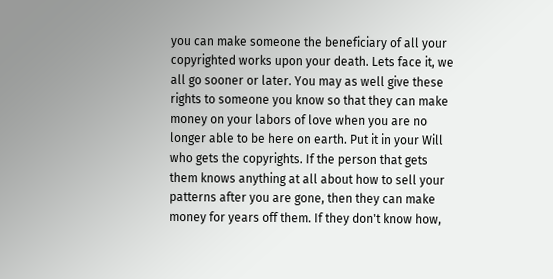you can make someone the beneficiary of all your copyrighted works upon your death. Lets face it, we all go sooner or later. You may as well give these rights to someone you know so that they can make money on your labors of love when you are no longer able to be here on earth. Put it in your Will who gets the copyrights. If the person that gets them knows anything at all about how to sell your patterns after you are gone, then they can make money for years off them. If they don't know how,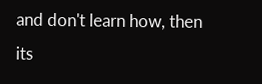and don't learn how, then its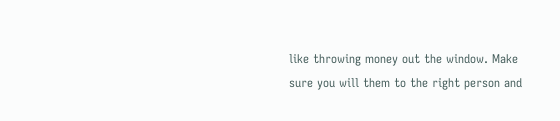like throwing money out the window. Make sure you will them to the right person and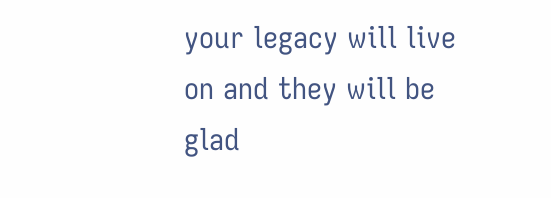your legacy will live on and they will be glad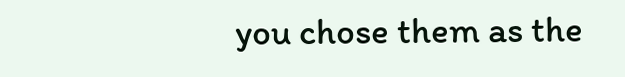you chose them as the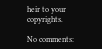heir to your copyrights.

No comments: